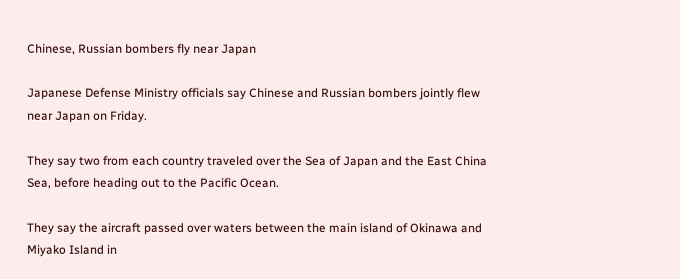Chinese, Russian bombers fly near Japan

Japanese Defense Ministry officials say Chinese and Russian bombers jointly flew near Japan on Friday.

They say two from each country traveled over the Sea of Japan and the East China Sea, before heading out to the Pacific Ocean.

They say the aircraft passed over waters between the main island of Okinawa and Miyako Island in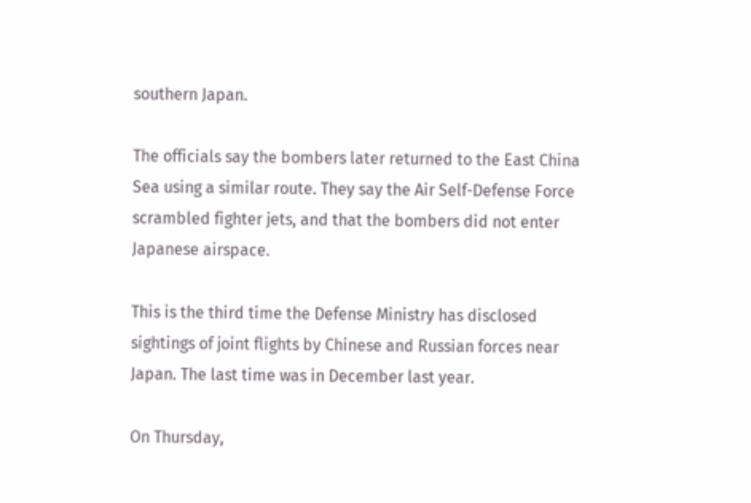southern Japan.

The officials say the bombers later returned to the East China Sea using a similar route. They say the Air Self-Defense Force scrambled fighter jets, and that the bombers did not enter Japanese airspace.

This is the third time the Defense Ministry has disclosed sightings of joint flights by Chinese and Russian forces near Japan. The last time was in December last year.

On Thursday,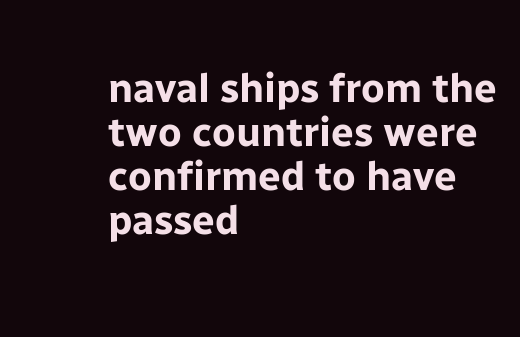naval ships from the two countries were confirmed to have passed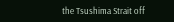the Tsushima Strait off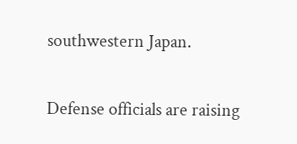southwestern Japan.

Defense officials are raising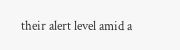their alert level amid a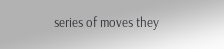series of moves they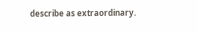describe as extraordinary.